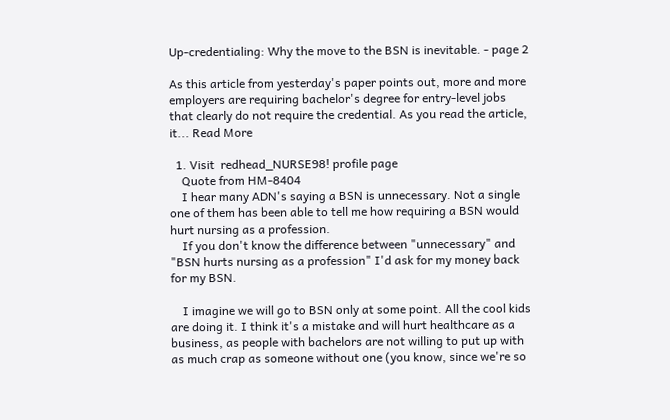Up-credentialing: Why the move to the BSN is inevitable. - page 2

As this article from yesterday's paper points out, more and more employers are requiring bachelor's degree for entry-level jobs that clearly do not require the credential. As you read the article, it... Read More

  1. Visit  redhead_NURSE98! profile page
    Quote from HM-8404
    I hear many ADN's saying a BSN is unnecessary. Not a single one of them has been able to tell me how requiring a BSN would hurt nursing as a profession.
    If you don't know the difference between "unnecessary" and "BSN hurts nursing as a profession" I'd ask for my money back for my BSN.

    I imagine we will go to BSN only at some point. All the cool kids are doing it. I think it's a mistake and will hurt healthcare as a business, as people with bachelors are not willing to put up with as much crap as someone without one (you know, since we're so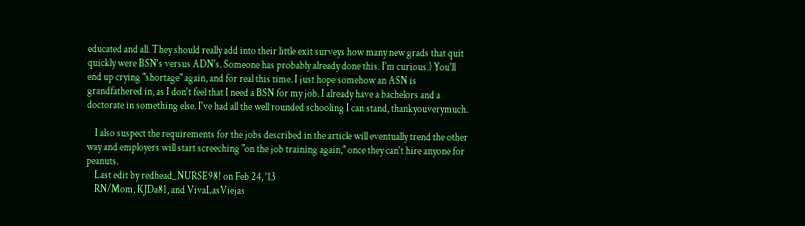educated and all. They should really add into their little exit surveys how many new grads that quit quickly were BSN's versus ADN's. Someone has probably already done this. I'm curious.) You'll end up crying "shortage" again, and for real this time. I just hope somehow an ASN is grandfathered in, as I don't feel that I need a BSN for my job. I already have a bachelors and a doctorate in something else. I've had all the well rounded schooling I can stand, thankyouverymuch.

    I also suspect the requirements for the jobs described in the article will eventually trend the other way and employers will start screeching "on the job training again," once they can't hire anyone for peanuts.
    Last edit by redhead_NURSE98! on Feb 24, '13
    RN/Mom, KJDa81, and VivaLasViejas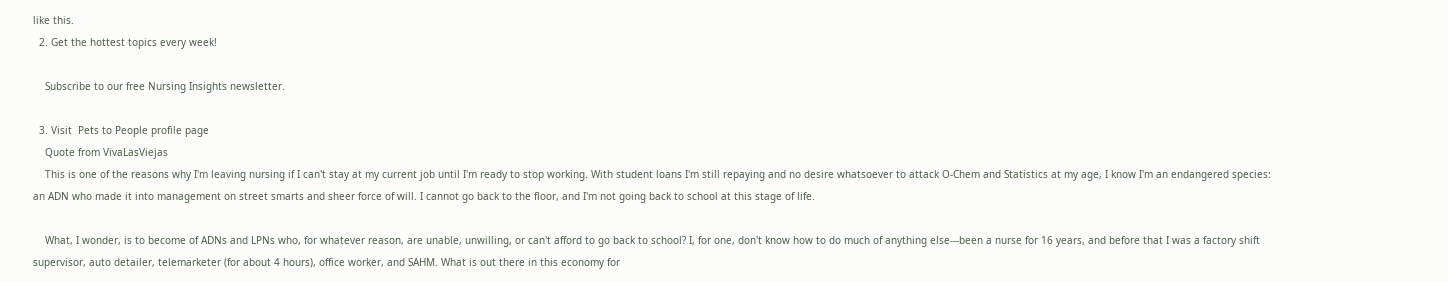like this.
  2. Get the hottest topics every week!

    Subscribe to our free Nursing Insights newsletter.

  3. Visit  Pets to People profile page
    Quote from VivaLasViejas
    This is one of the reasons why I'm leaving nursing if I can't stay at my current job until I'm ready to stop working. With student loans I'm still repaying and no desire whatsoever to attack O-Chem and Statistics at my age, I know I'm an endangered species: an ADN who made it into management on street smarts and sheer force of will. I cannot go back to the floor, and I'm not going back to school at this stage of life.

    What, I wonder, is to become of ADNs and LPNs who, for whatever reason, are unable, unwilling, or can't afford to go back to school? I, for one, don't know how to do much of anything else---been a nurse for 16 years, and before that I was a factory shift supervisor, auto detailer, telemarketer (for about 4 hours), office worker, and SAHM. What is out there in this economy for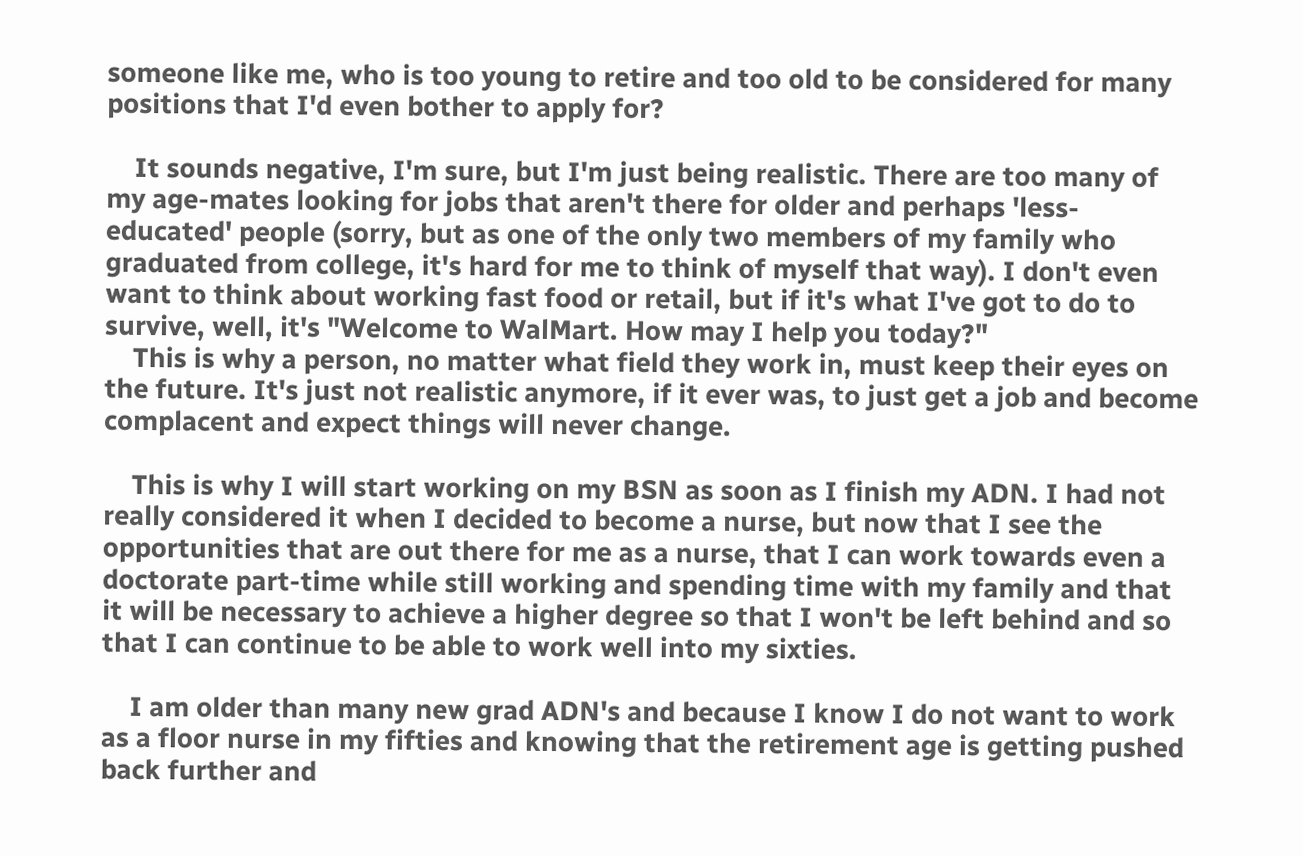someone like me, who is too young to retire and too old to be considered for many positions that I'd even bother to apply for?

    It sounds negative, I'm sure, but I'm just being realistic. There are too many of my age-mates looking for jobs that aren't there for older and perhaps 'less-educated' people (sorry, but as one of the only two members of my family who graduated from college, it's hard for me to think of myself that way). I don't even want to think about working fast food or retail, but if it's what I've got to do to survive, well, it's "Welcome to WalMart. How may I help you today?"
    This is why a person, no matter what field they work in, must keep their eyes on the future. It's just not realistic anymore, if it ever was, to just get a job and become complacent and expect things will never change.

    This is why I will start working on my BSN as soon as I finish my ADN. I had not really considered it when I decided to become a nurse, but now that I see the opportunities that are out there for me as a nurse, that I can work towards even a doctorate part-time while still working and spending time with my family and that it will be necessary to achieve a higher degree so that I won't be left behind and so that I can continue to be able to work well into my sixties.

    I am older than many new grad ADN's and because I know I do not want to work as a floor nurse in my fifties and knowing that the retirement age is getting pushed back further and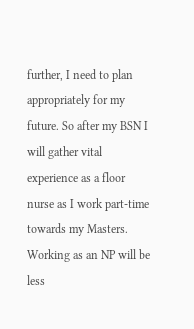further, I need to plan appropriately for my future. So after my BSN I will gather vital experience as a floor nurse as I work part-time towards my Masters. Working as an NP will be less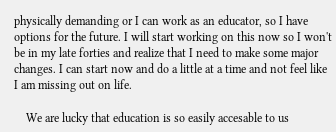physically demanding or I can work as an educator, so I have options for the future. I will start working on this now so I won't be in my late forties and realize that I need to make some major changes. I can start now and do a little at a time and not feel like I am missing out on life.

    We are lucky that education is so easily accesable to us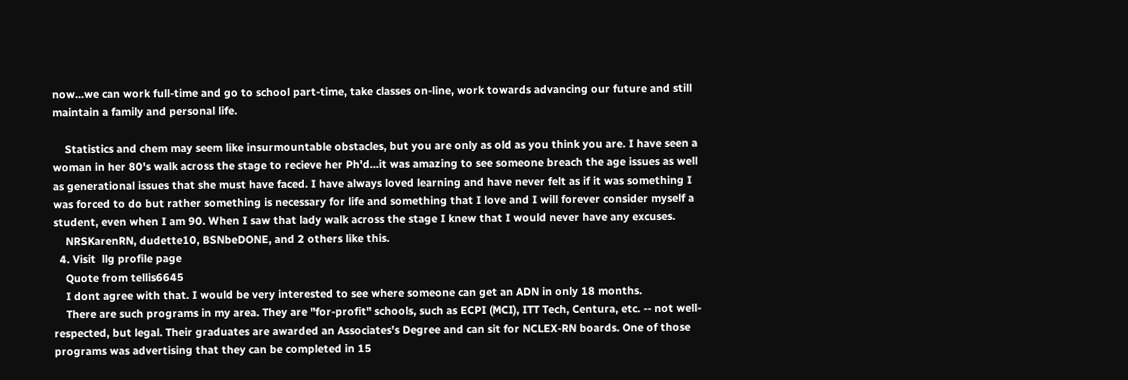now...we can work full-time and go to school part-time, take classes on-line, work towards advancing our future and still maintain a family and personal life.

    Statistics and chem may seem like insurmountable obstacles, but you are only as old as you think you are. I have seen a woman in her 80's walk across the stage to recieve her Ph'd...it was amazing to see someone breach the age issues as well as generational issues that she must have faced. I have always loved learning and have never felt as if it was something I was forced to do but rather something is necessary for life and something that I love and I will forever consider myself a student, even when I am 90. When I saw that lady walk across the stage I knew that I would never have any excuses.
    NRSKarenRN, dudette10, BSNbeDONE, and 2 others like this.
  4. Visit  llg profile page
    Quote from tellis6645
    I dont agree with that. I would be very interested to see where someone can get an ADN in only 18 months.
    There are such programs in my area. They are "for-profit" schools, such as ECPI (MCI), ITT Tech, Centura, etc. -- not well-respected, but legal. Their graduates are awarded an Associates's Degree and can sit for NCLEX-RN boards. One of those programs was advertising that they can be completed in 15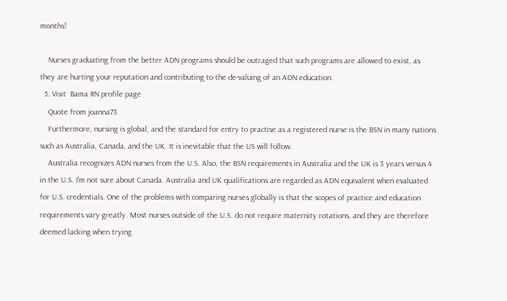months!

    Nurses graduating from the better ADN programs should be outraged that such programs are allowed to exist, as they are hurting your reputation and contributing to the de-valuing of an ADN education.
  5. Visit  Bama RN profile page
    Quote from joanna73
    Furthermore, nursing is global, and the standard for entry to practise as a registered nurse is the BSN in many nations such as Australia, Canada, and the UK. It is inevitable that the US will follow.
    Australia recognizes ADN nurses from the U.S. Also, the BSN requirements in Australia and the UK is 3 years versus 4 in the U.S. I'm not sure about Canada. Australia and UK qualifications are regarded as ADN equivalent when evaluated for U.S. credentials. One of the problems with comparing nurses globally is that the scopes of practice and education requirements vary greatly. Most nurses outside of the U.S. do not require maternity rotations, and they are therefore deemed lacking when trying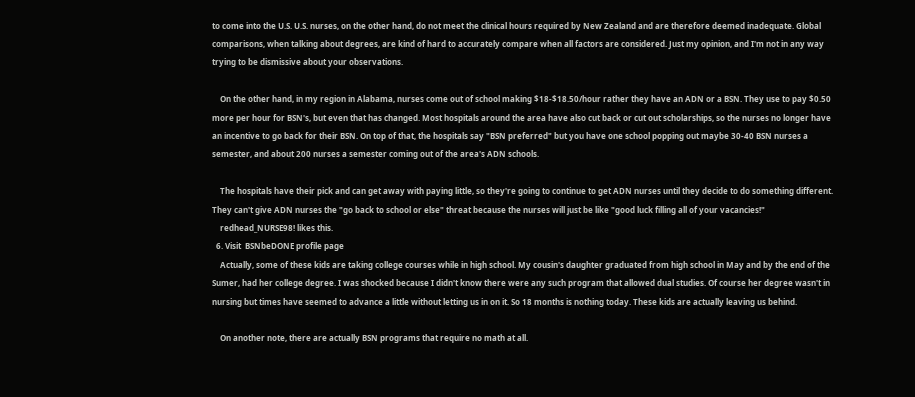to come into the U.S. U.S. nurses, on the other hand, do not meet the clinical hours required by New Zealand and are therefore deemed inadequate. Global comparisons, when talking about degrees, are kind of hard to accurately compare when all factors are considered. Just my opinion, and I'm not in any way trying to be dismissive about your observations.

    On the other hand, in my region in Alabama, nurses come out of school making $18-$18.50/hour rather they have an ADN or a BSN. They use to pay $0.50 more per hour for BSN's, but even that has changed. Most hospitals around the area have also cut back or cut out scholarships, so the nurses no longer have an incentive to go back for their BSN. On top of that, the hospitals say "BSN preferred" but you have one school popping out maybe 30-40 BSN nurses a semester, and about 200 nurses a semester coming out of the area's ADN schools.

    The hospitals have their pick and can get away with paying little, so they're going to continue to get ADN nurses until they decide to do something different. They can't give ADN nurses the "go back to school or else" threat because the nurses will just be like "good luck filling all of your vacancies!"
    redhead_NURSE98! likes this.
  6. Visit  BSNbeDONE profile page
    Actually, some of these kids are taking college courses while in high school. My cousin's daughter graduated from high school in May and by the end of the Sumer, had her college degree. I was shocked because I didn't know there were any such program that allowed dual studies. Of course her degree wasn't in nursing but times have seemed to advance a little without letting us in on it. So 18 months is nothing today. These kids are actually leaving us behind.

    On another note, there are actually BSN programs that require no math at all.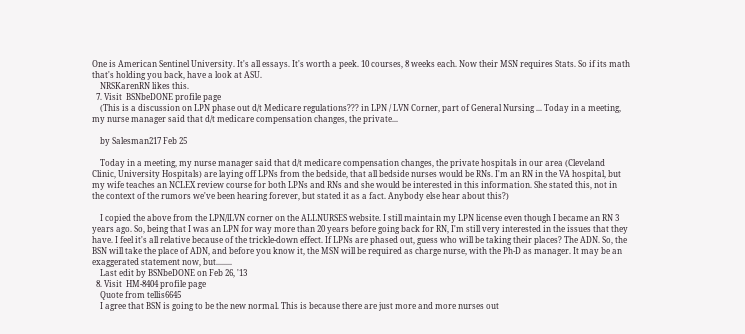One is American Sentinel University. It's all essays. It's worth a peek. 10 courses, 8 weeks each. Now their MSN requires Stats. So if its math that's holding you back, have a look at ASU.
    NRSKarenRN likes this.
  7. Visit  BSNbeDONE profile page
    (This is a discussion on LPN phase out d/t Medicare regulations??? in LPN / LVN Corner, part of General Nursing ... Today in a meeting, my nurse manager said that d/t medicare compensation changes, the private...

    by Salesman217 Feb 25

    Today in a meeting, my nurse manager said that d/t medicare compensation changes, the private hospitals in our area (Cleveland Clinic, University Hospitals) are laying off LPNs from the bedside, that all bedside nurses would be RNs. I'm an RN in the VA hospital, but my wife teaches an NCLEX review course for both LPNs and RNs and she would be interested in this information. She stated this, not in the context of the rumors we've been hearing forever, but stated it as a fact. Anybody else hear about this?)

    I copied the above from the LPN/lLVN corner on the ALLNURSES website. I still maintain my LPN license even though I became an RN 3 years ago. So, being that I was an LPN for way more than 20 years before going back for RN, I'm still very interested in the issues that they have. I feel it's all relative because of the trickle-down effect. If LPNs are phased out, guess who will be taking their places? The ADN. So, the BSN will take the place of ADN, and before you know it, the MSN will be required as charge nurse, with the Ph-D as manager. It may be an exaggerated statement now, but........
    Last edit by BSNbeDONE on Feb 26, '13
  8. Visit  HM-8404 profile page
    Quote from tellis6645
    I agree that BSN is going to be the new normal. This is because there are just more and more nurses out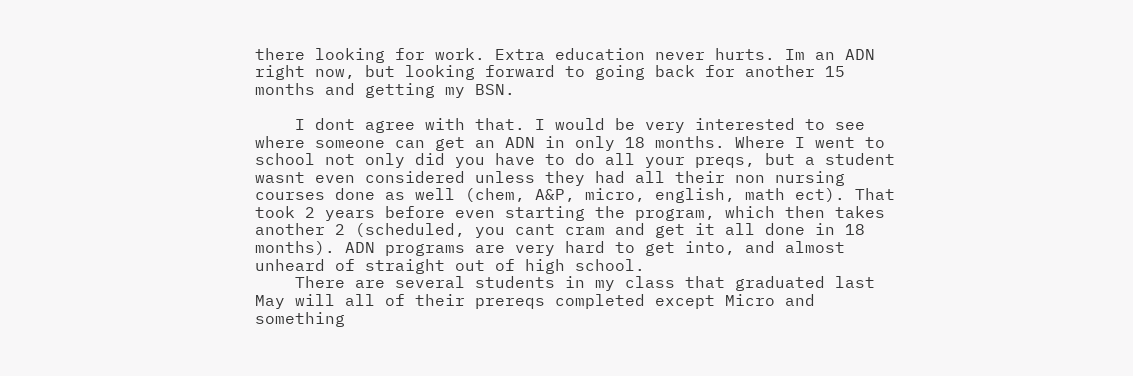there looking for work. Extra education never hurts. Im an ADN right now, but looking forward to going back for another 15 months and getting my BSN.

    I dont agree with that. I would be very interested to see where someone can get an ADN in only 18 months. Where I went to school not only did you have to do all your preqs, but a student wasnt even considered unless they had all their non nursing courses done as well (chem, A&P, micro, english, math ect). That took 2 years before even starting the program, which then takes another 2 (scheduled, you cant cram and get it all done in 18 months). ADN programs are very hard to get into, and almost unheard of straight out of high school.
    There are several students in my class that graduated last May will all of their prereqs completed except Micro and something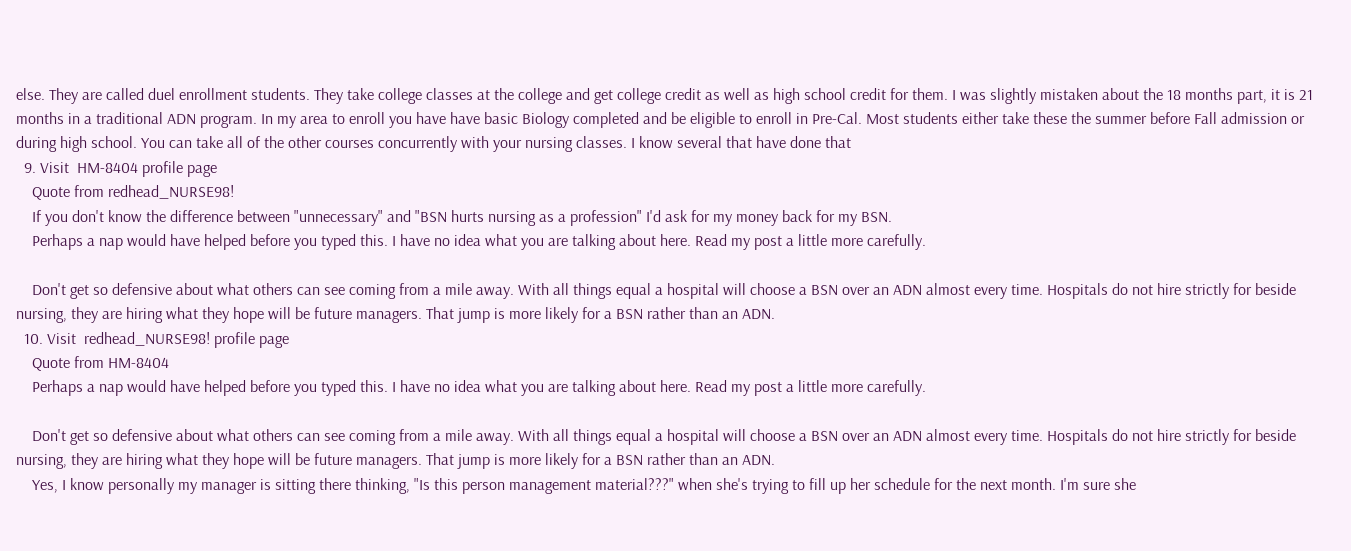else. They are called duel enrollment students. They take college classes at the college and get college credit as well as high school credit for them. I was slightly mistaken about the 18 months part, it is 21 months in a traditional ADN program. In my area to enroll you have have basic Biology completed and be eligible to enroll in Pre-Cal. Most students either take these the summer before Fall admission or during high school. You can take all of the other courses concurrently with your nursing classes. I know several that have done that
  9. Visit  HM-8404 profile page
    Quote from redhead_NURSE98!
    If you don't know the difference between "unnecessary" and "BSN hurts nursing as a profession" I'd ask for my money back for my BSN.
    Perhaps a nap would have helped before you typed this. I have no idea what you are talking about here. Read my post a little more carefully.

    Don't get so defensive about what others can see coming from a mile away. With all things equal a hospital will choose a BSN over an ADN almost every time. Hospitals do not hire strictly for beside nursing, they are hiring what they hope will be future managers. That jump is more likely for a BSN rather than an ADN.
  10. Visit  redhead_NURSE98! profile page
    Quote from HM-8404
    Perhaps a nap would have helped before you typed this. I have no idea what you are talking about here. Read my post a little more carefully.

    Don't get so defensive about what others can see coming from a mile away. With all things equal a hospital will choose a BSN over an ADN almost every time. Hospitals do not hire strictly for beside nursing, they are hiring what they hope will be future managers. That jump is more likely for a BSN rather than an ADN.
    Yes, I know personally my manager is sitting there thinking, "Is this person management material???" when she's trying to fill up her schedule for the next month. I'm sure she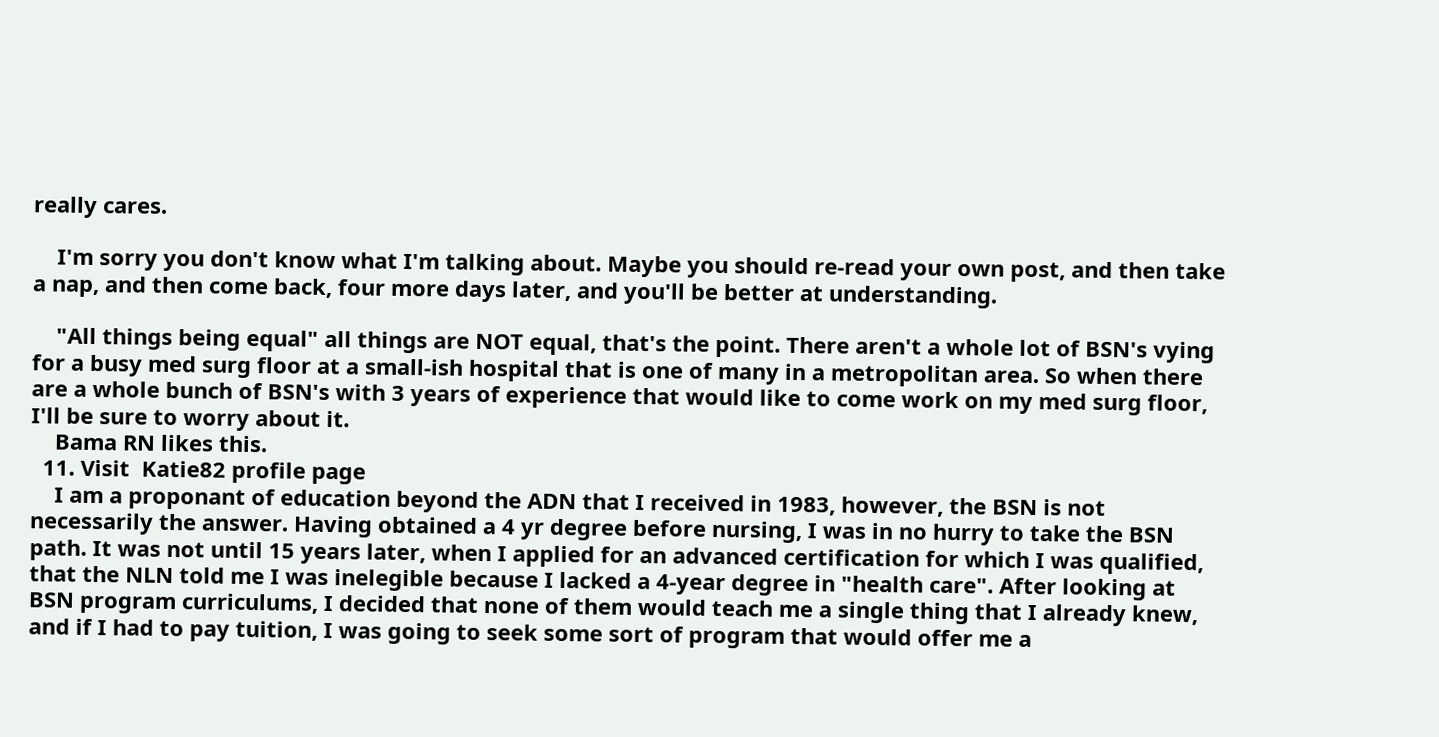really cares.

    I'm sorry you don't know what I'm talking about. Maybe you should re-read your own post, and then take a nap, and then come back, four more days later, and you'll be better at understanding.

    "All things being equal" all things are NOT equal, that's the point. There aren't a whole lot of BSN's vying for a busy med surg floor at a small-ish hospital that is one of many in a metropolitan area. So when there are a whole bunch of BSN's with 3 years of experience that would like to come work on my med surg floor, I'll be sure to worry about it.
    Bama RN likes this.
  11. Visit  Katie82 profile page
    I am a proponant of education beyond the ADN that I received in 1983, however, the BSN is not necessarily the answer. Having obtained a 4 yr degree before nursing, I was in no hurry to take the BSN path. It was not until 15 years later, when I applied for an advanced certification for which I was qualified, that the NLN told me I was inelegible because I lacked a 4-year degree in "health care". After looking at BSN program curriculums, I decided that none of them would teach me a single thing that I already knew, and if I had to pay tuition, I was going to seek some sort of program that would offer me a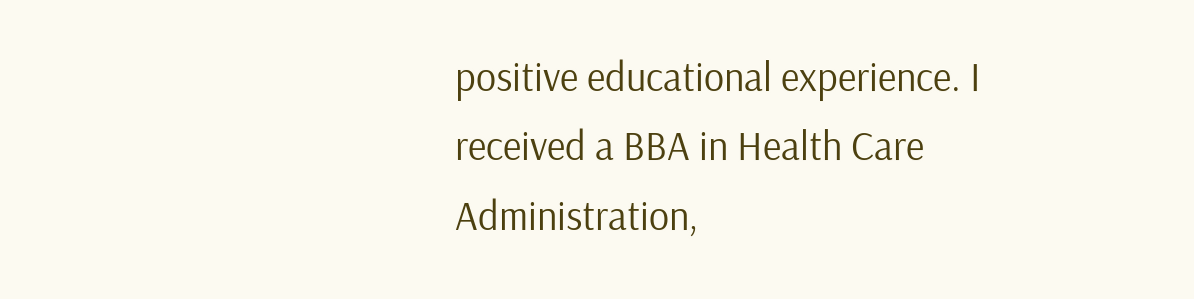positive educational experience. I received a BBA in Health Care Administration,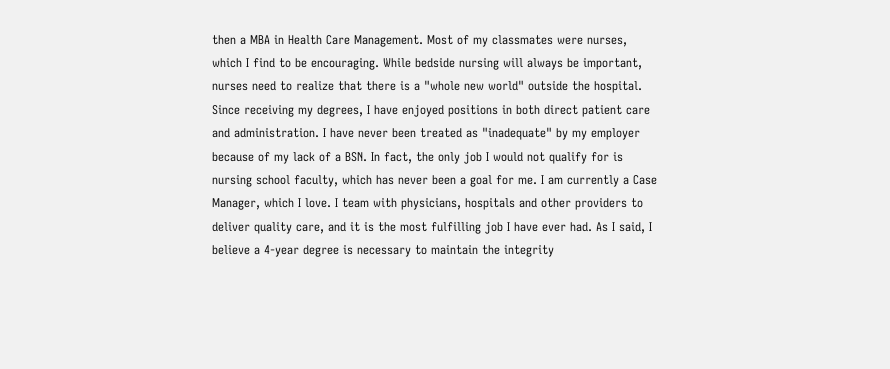then a MBA in Health Care Management. Most of my classmates were nurses, which I find to be encouraging. While bedside nursing will always be important, nurses need to realize that there is a "whole new world" outside the hospital. Since receiving my degrees, I have enjoyed positions in both direct patient care and administration. I have never been treated as "inadequate" by my employer because of my lack of a BSN. In fact, the only job I would not qualify for is nursing school faculty, which has never been a goal for me. I am currently a Case Manager, which I love. I team with physicians, hospitals and other providers to deliver quality care, and it is the most fulfilling job I have ever had. As I said, I believe a 4-year degree is necessary to maintain the integrity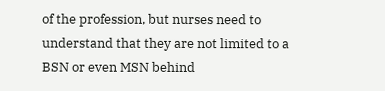of the profession, but nurses need to understand that they are not limited to a BSN or even MSN behind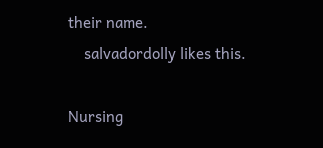their name.
    salvadordolly likes this.

Nursing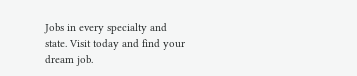Jobs in every specialty and state. Visit today and find your dream job.